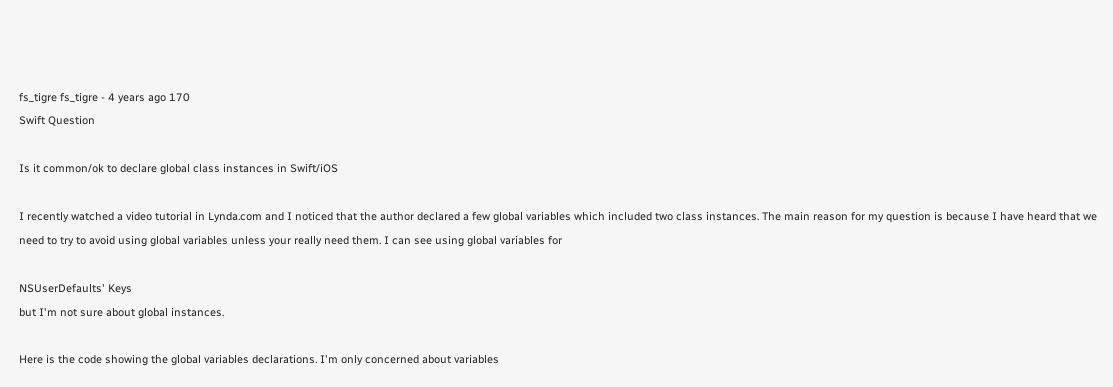fs_tigre fs_tigre - 4 years ago 170
Swift Question

Is it common/ok to declare global class instances in Swift/iOS

I recently watched a video tutorial in Lynda.com and I noticed that the author declared a few global variables which included two class instances. The main reason for my question is because I have heard that we need to try to avoid using global variables unless your really need them. I can see using global variables for

NSUserDefaults' Keys
but I'm not sure about global instances.

Here is the code showing the global variables declarations. I'm only concerned about variables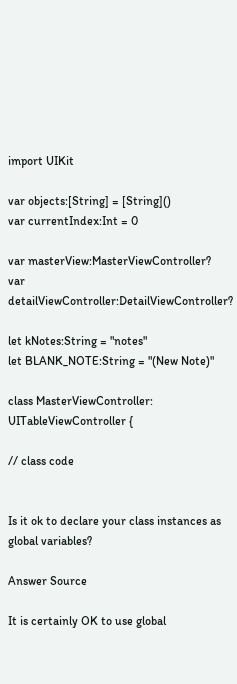import UIKit

var objects:[String] = [String]()
var currentIndex:Int = 0

var masterView:MasterViewController?
var detailViewController:DetailViewController?

let kNotes:String = "notes"
let BLANK_NOTE:String = "(New Note)"

class MasterViewController: UITableViewController {

// class code


Is it ok to declare your class instances as global variables?

Answer Source

It is certainly OK to use global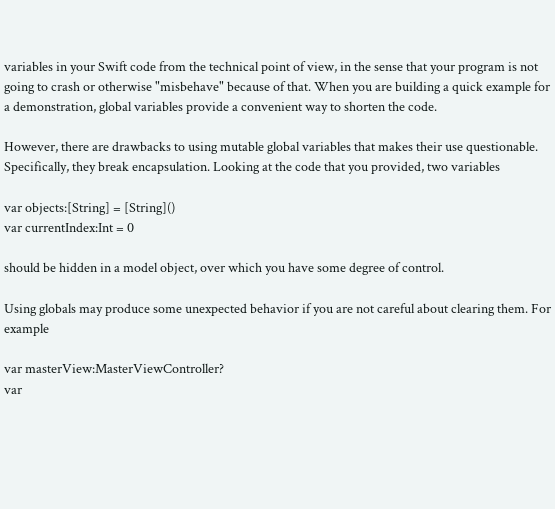variables in your Swift code from the technical point of view, in the sense that your program is not going to crash or otherwise "misbehave" because of that. When you are building a quick example for a demonstration, global variables provide a convenient way to shorten the code.

However, there are drawbacks to using mutable global variables that makes their use questionable. Specifically, they break encapsulation. Looking at the code that you provided, two variables

var objects:[String] = [String]()
var currentIndex:Int = 0

should be hidden in a model object, over which you have some degree of control.

Using globals may produce some unexpected behavior if you are not careful about clearing them. For example

var masterView:MasterViewController?
var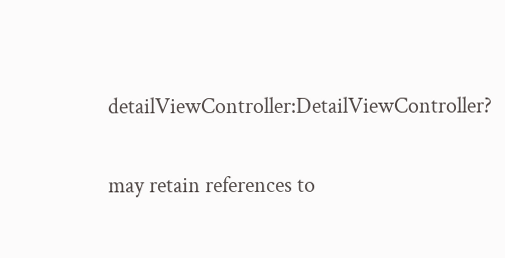detailViewController:DetailViewController?

may retain references to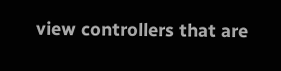view controllers that are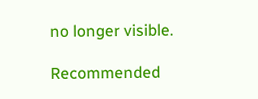no longer visible.

Recommended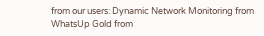from our users: Dynamic Network Monitoring from WhatsUp Gold from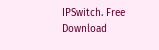IPSwitch. Free Download